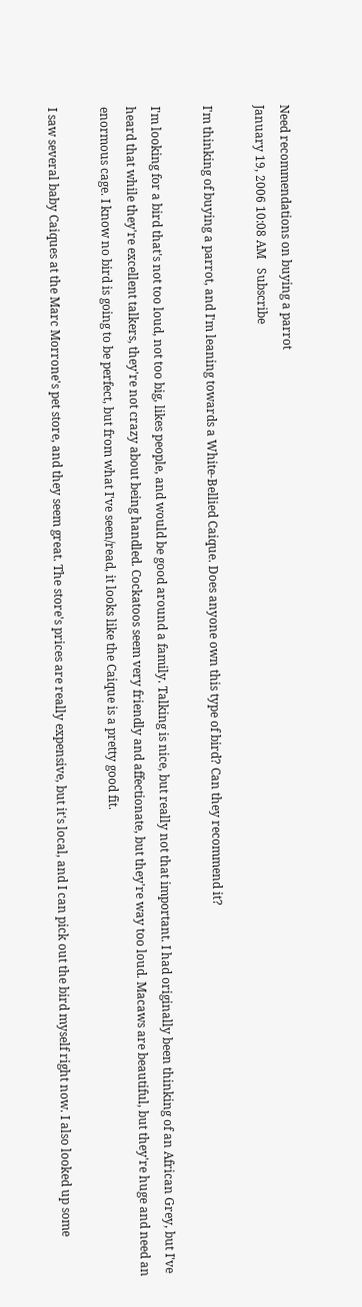Need recommendations on buying a parrot
January 19, 2006 10:08 AM   Subscribe

I'm thinking of buying a parrot, and I'm leaning towards a White-Bellied Caique. Does anyone own this type of bird? Can they recommend it?

I'm looking for a bird that's not too loud, not too big, likes people, and would be good around a family. Talking is nice, but really not that important. I had originally been thinking of an African Grey, but I've heard that while they're excellent talkers, they're not crazy about being handled. Cockatoos seem very friendly and affectionate, but they're way too loud. Macaws are beautiful, but they're huge and need an enormous cage. I know no bird is going to be perfect, but from what I've seen/read, it looks like the Caique is a pretty good fit.

I saw several baby Caiques at the Marc Morrone's pet store, and they seem great. The store's prices are really expensive, but it's local, and I can pick out the bird myself right now. I also looked up some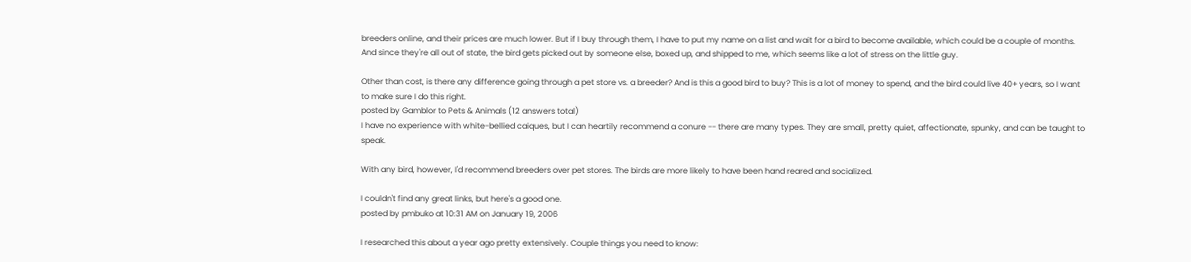breeders online, and their prices are much lower. But if I buy through them, I have to put my name on a list and wait for a bird to become available, which could be a couple of months. And since they're all out of state, the bird gets picked out by someone else, boxed up, and shipped to me, which seems like a lot of stress on the little guy.

Other than cost, is there any difference going through a pet store vs. a breeder? And is this a good bird to buy? This is a lot of money to spend, and the bird could live 40+ years, so I want to make sure I do this right.
posted by Gamblor to Pets & Animals (12 answers total)
I have no experience with white-bellied caiques, but I can heartily recommend a conure -- there are many types. They are small, pretty quiet, affectionate, spunky, and can be taught to speak.

With any bird, however, I'd recommend breeders over pet stores. The birds are more likely to have been hand reared and socialized.

I couldn't find any great links, but here's a good one.
posted by pmbuko at 10:31 AM on January 19, 2006

I researched this about a year ago pretty extensively. Couple things you need to know: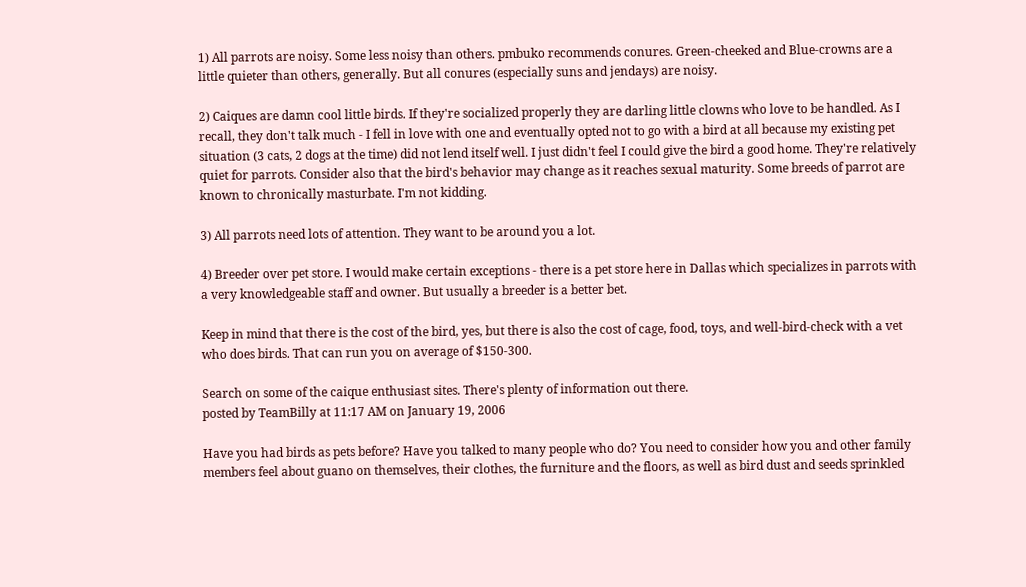1) All parrots are noisy. Some less noisy than others. pmbuko recommends conures. Green-cheeked and Blue-crowns are a little quieter than others, generally. But all conures (especially suns and jendays) are noisy.

2) Caiques are damn cool little birds. If they're socialized properly they are darling little clowns who love to be handled. As I recall, they don't talk much - I fell in love with one and eventually opted not to go with a bird at all because my existing pet situation (3 cats, 2 dogs at the time) did not lend itself well. I just didn't feel I could give the bird a good home. They're relatively quiet for parrots. Consider also that the bird's behavior may change as it reaches sexual maturity. Some breeds of parrot are known to chronically masturbate. I'm not kidding.

3) All parrots need lots of attention. They want to be around you a lot.

4) Breeder over pet store. I would make certain exceptions - there is a pet store here in Dallas which specializes in parrots with a very knowledgeable staff and owner. But usually a breeder is a better bet.

Keep in mind that there is the cost of the bird, yes, but there is also the cost of cage, food, toys, and well-bird-check with a vet who does birds. That can run you on average of $150-300.

Search on some of the caique enthusiast sites. There's plenty of information out there.
posted by TeamBilly at 11:17 AM on January 19, 2006

Have you had birds as pets before? Have you talked to many people who do? You need to consider how you and other family members feel about guano on themselves, their clothes, the furniture and the floors, as well as bird dust and seeds sprinkled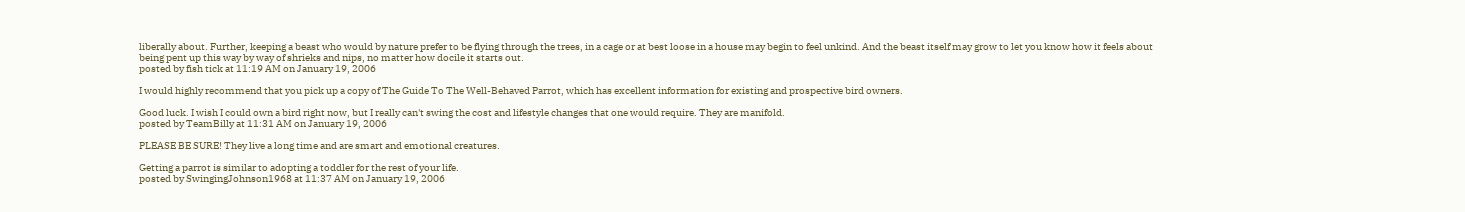liberally about. Further, keeping a beast who would by nature prefer to be flying through the trees, in a cage or at best loose in a house may begin to feel unkind. And the beast itself may grow to let you know how it feels about being pent up this way by way of shrieks and nips, no matter how docile it starts out.
posted by fish tick at 11:19 AM on January 19, 2006

I would highly recommend that you pick up a copy of The Guide To The Well-Behaved Parrot, which has excellent information for existing and prospective bird owners.

Good luck. I wish I could own a bird right now, but I really can't swing the cost and lifestyle changes that one would require. They are manifold.
posted by TeamBilly at 11:31 AM on January 19, 2006

PLEASE BE SURE! They live a long time and are smart and emotional creatures.

Getting a parrot is similar to adopting a toddler for the rest of your life.
posted by SwingingJohnson1968 at 11:37 AM on January 19, 2006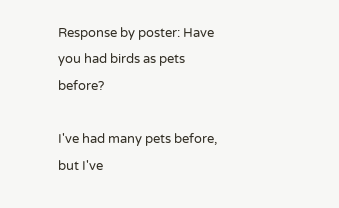Response by poster: Have you had birds as pets before?

I've had many pets before, but I've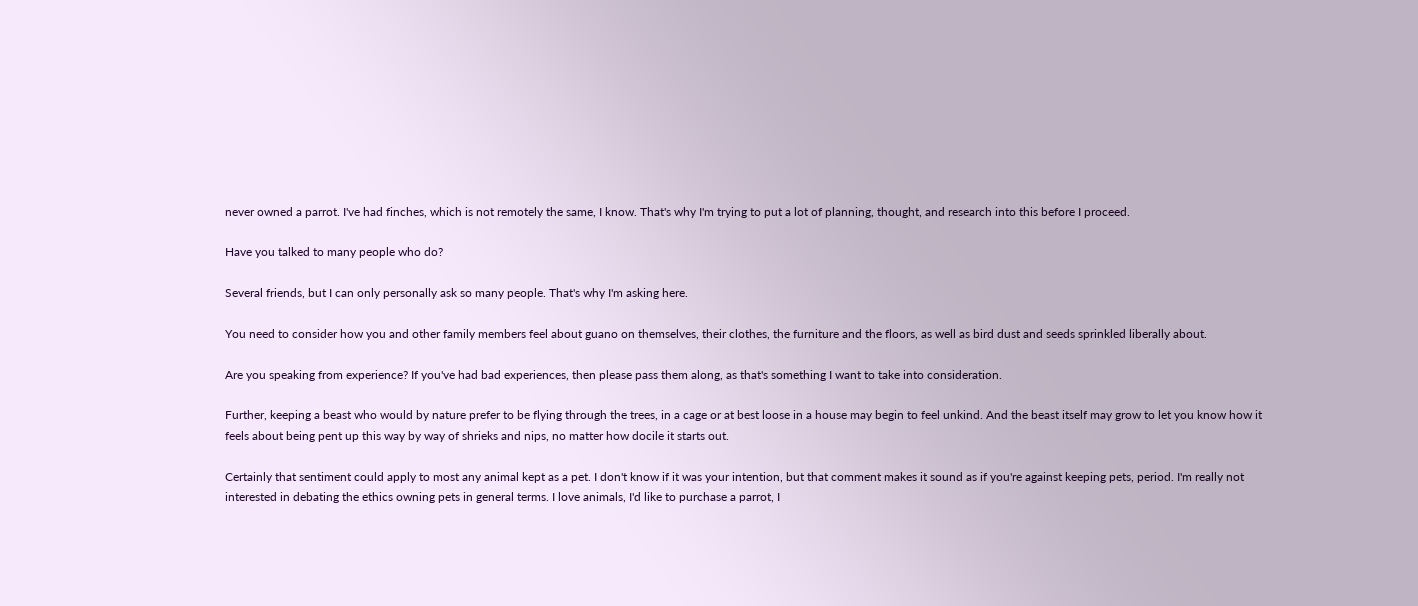never owned a parrot. I've had finches, which is not remotely the same, I know. That's why I'm trying to put a lot of planning, thought, and research into this before I proceed.

Have you talked to many people who do?

Several friends, but I can only personally ask so many people. That's why I'm asking here.

You need to consider how you and other family members feel about guano on themselves, their clothes, the furniture and the floors, as well as bird dust and seeds sprinkled liberally about.

Are you speaking from experience? If you've had bad experiences, then please pass them along, as that's something I want to take into consideration.

Further, keeping a beast who would by nature prefer to be flying through the trees, in a cage or at best loose in a house may begin to feel unkind. And the beast itself may grow to let you know how it feels about being pent up this way by way of shrieks and nips, no matter how docile it starts out.

Certainly that sentiment could apply to most any animal kept as a pet. I don't know if it was your intention, but that comment makes it sound as if you're against keeping pets, period. I'm really not interested in debating the ethics owning pets in general terms. I love animals, I'd like to purchase a parrot, I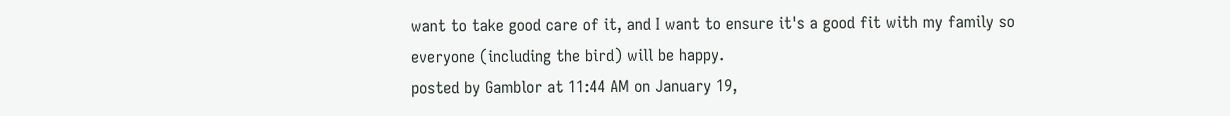want to take good care of it, and I want to ensure it's a good fit with my family so everyone (including the bird) will be happy.
posted by Gamblor at 11:44 AM on January 19,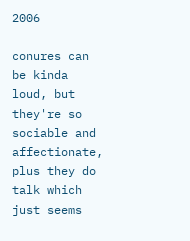2006

conures can be kinda loud, but they're so sociable and affectionate, plus they do talk which just seems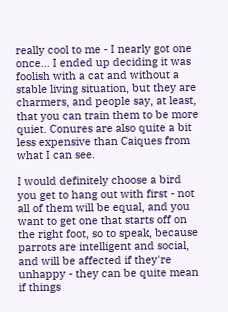really cool to me - I nearly got one once... I ended up deciding it was foolish with a cat and without a stable living situation, but they are charmers, and people say, at least, that you can train them to be more quiet. Conures are also quite a bit less expensive than Caiques from what I can see.

I would definitely choose a bird you get to hang out with first - not all of them will be equal, and you want to get one that starts off on the right foot, so to speak, because parrots are intelligent and social, and will be affected if they're unhappy - they can be quite mean if things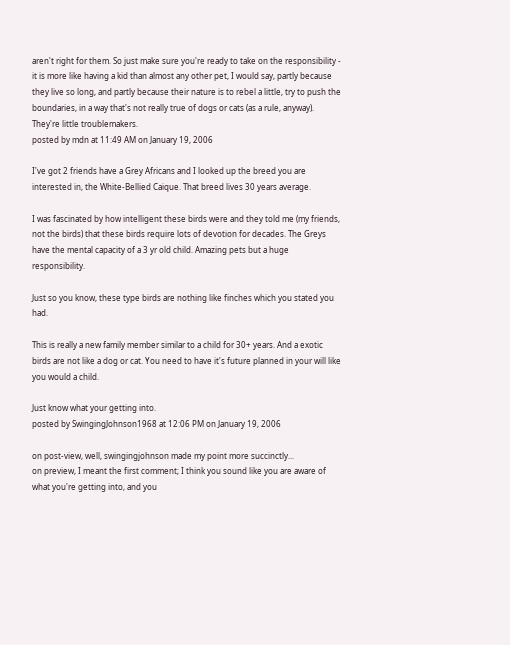aren't right for them. So just make sure you're ready to take on the responsibility - it is more like having a kid than almost any other pet, I would say, partly because they live so long, and partly because their nature is to rebel a little, try to push the boundaries, in a way that's not really true of dogs or cats (as a rule, anyway). They're little troublemakers.
posted by mdn at 11:49 AM on January 19, 2006

I've got 2 friends have a Grey Africans and I looked up the breed you are interested in, the White-Bellied Caique. That breed lives 30 years average.

I was fascinated by how intelligent these birds were and they told me (my friends, not the birds) that these birds require lots of devotion for decades. The Greys have the mental capacity of a 3 yr old child. Amazing pets but a huge responsibility.

Just so you know, these type birds are nothing like finches which you stated you had.

This is really a new family member similar to a child for 30+ years. And a exotic birds are not like a dog or cat. You need to have it's future planned in your will like you would a child.

Just know what your getting into.
posted by SwingingJohnson1968 at 12:06 PM on January 19, 2006

on post-view, well, swingingjohnson made my point more succinctly...
on preview, I meant the first comment; I think you sound like you are aware of what you're getting into, and you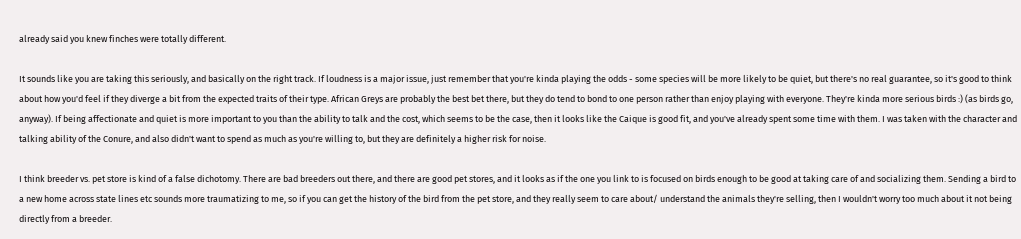already said you knew finches were totally different.

It sounds like you are taking this seriously, and basically on the right track. If loudness is a major issue, just remember that you're kinda playing the odds - some species will be more likely to be quiet, but there's no real guarantee, so it's good to think about how you'd feel if they diverge a bit from the expected traits of their type. African Greys are probably the best bet there, but they do tend to bond to one person rather than enjoy playing with everyone. They're kinda more serious birds :) (as birds go, anyway). If being affectionate and quiet is more important to you than the ability to talk and the cost, which seems to be the case, then it looks like the Caique is good fit, and you've already spent some time with them. I was taken with the character and talking ability of the Conure, and also didn't want to spend as much as you're willing to, but they are definitely a higher risk for noise.

I think breeder vs. pet store is kind of a false dichotomy. There are bad breeders out there, and there are good pet stores, and it looks as if the one you link to is focused on birds enough to be good at taking care of and socializing them. Sending a bird to a new home across state lines etc sounds more traumatizing to me, so if you can get the history of the bird from the pet store, and they really seem to care about/ understand the animals they're selling, then I wouldn't worry too much about it not being directly from a breeder.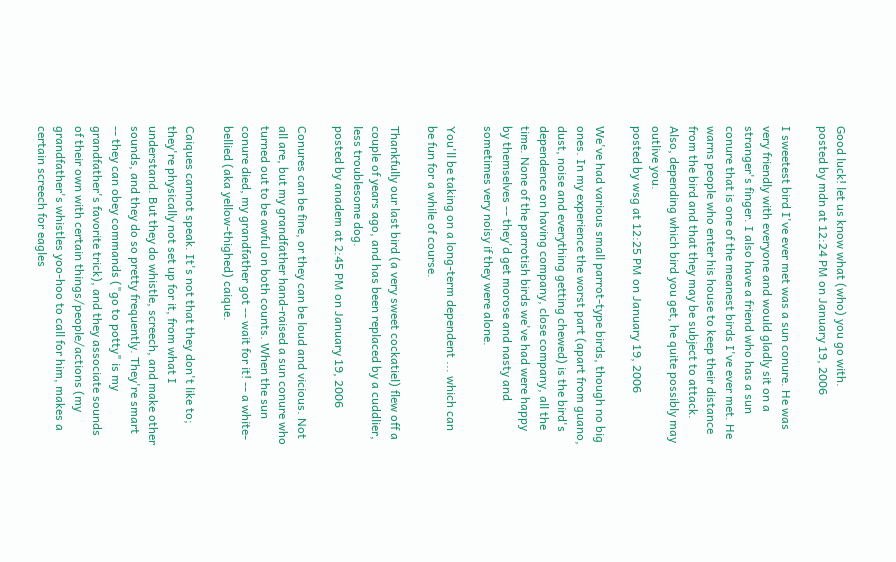Good luck! let us know what (who) you go with.
posted by mdn at 12:24 PM on January 19, 2006

I sweetest bird I've ever met was a sun conure. He was very friendly with everyone and would gladly sit on a stranger's finger. I also have a friend who has a sun conure that is one of the meanest birds I've ever met. He warns people who enter his house to keep their distance from the bird and that they may be subject to attack. Also, depending which bird you get, he quite possibly may outlive you.
posted by wsg at 12:25 PM on January 19, 2006

We've had various small parrot-type birds, though no big ones. In my experience the worst part (apart from guano, dust, noise and everything getting chewed) is the bird's dependence on having company, close company, all the time. None of the parrotish birds we've had were happy by themselves -- they'd get morose and nasty and sometimes very noisy if they were alone.

You'll be taking on a long-term dependent ... which can be fun for a while of course.

Thankfully our last bird (a very sweet cockatiel) flew off a couple of years ago, and has been replaced by a cuddlier, less troublesome dog.
posted by anadem at 2:45 PM on January 19, 2006

Conures can be fine, or they can be loud and vicious. Not all are, but my grandfather hand-raised a sun conure who turned out to be awful on both counts. When the sun conure died, my grandfather got -- wait for it! -- a white-bellied (aka yellow-thighed) caique.

Caiques cannot speak. It's not that they don't like to; they're physically not set up for it, from what I understand. But they do whistle, screech, and make other sounds, and they do so pretty frequently. They're smart -- they can obey commands ("go to potty" is my grandfather's favorite trick), and they associate sounds of their own with certain things/people/actions (my grandfather's whistles yoo-hoo to call for him, makes a certain screech for eagles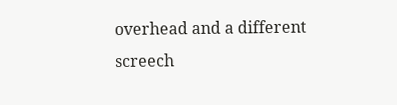overhead and a different screech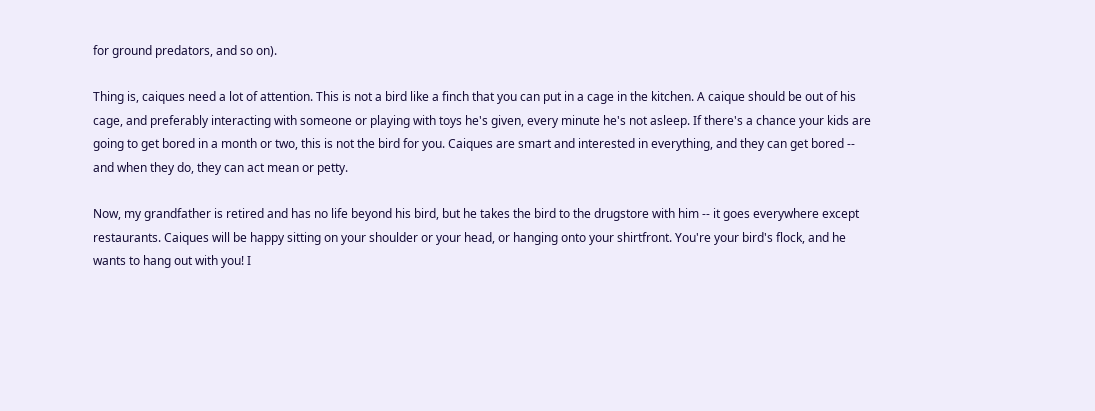for ground predators, and so on).

Thing is, caiques need a lot of attention. This is not a bird like a finch that you can put in a cage in the kitchen. A caique should be out of his cage, and preferably interacting with someone or playing with toys he's given, every minute he's not asleep. If there's a chance your kids are going to get bored in a month or two, this is not the bird for you. Caiques are smart and interested in everything, and they can get bored -- and when they do, they can act mean or petty.

Now, my grandfather is retired and has no life beyond his bird, but he takes the bird to the drugstore with him -- it goes everywhere except restaurants. Caiques will be happy sitting on your shoulder or your head, or hanging onto your shirtfront. You're your bird's flock, and he wants to hang out with you! I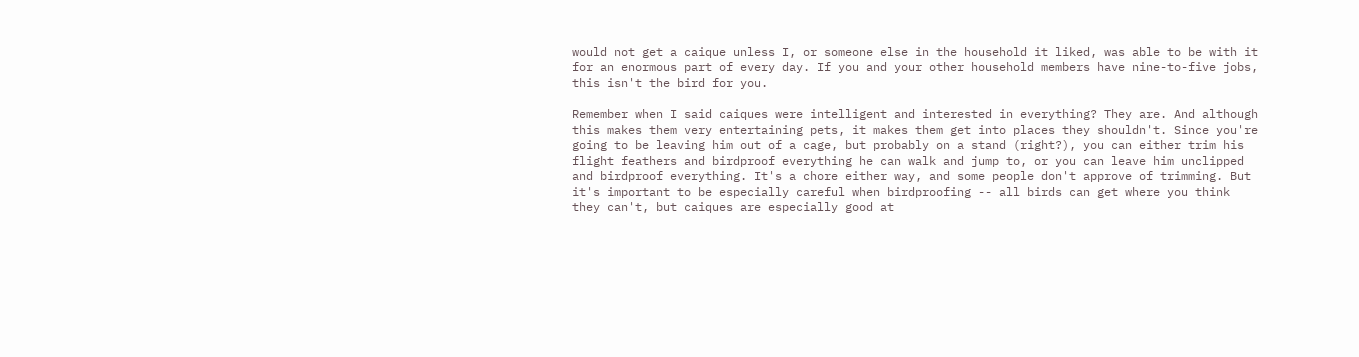would not get a caique unless I, or someone else in the household it liked, was able to be with it for an enormous part of every day. If you and your other household members have nine-to-five jobs, this isn't the bird for you.

Remember when I said caiques were intelligent and interested in everything? They are. And although this makes them very entertaining pets, it makes them get into places they shouldn't. Since you're going to be leaving him out of a cage, but probably on a stand (right?), you can either trim his flight feathers and birdproof everything he can walk and jump to, or you can leave him unclipped and birdproof everything. It's a chore either way, and some people don't approve of trimming. But it's important to be especially careful when birdproofing -- all birds can get where you think they can't, but caiques are especially good at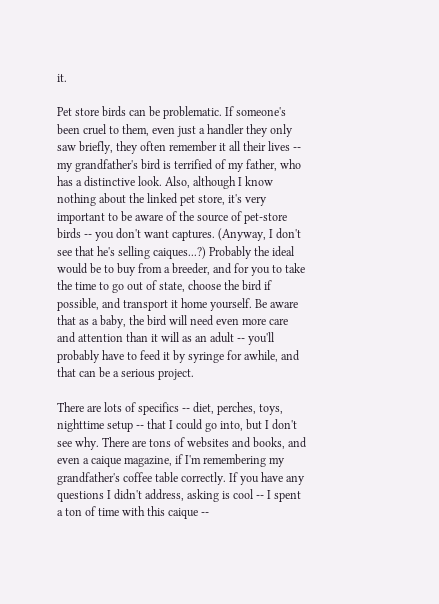it.

Pet store birds can be problematic. If someone's been cruel to them, even just a handler they only saw briefly, they often remember it all their lives -- my grandfather's bird is terrified of my father, who has a distinctive look. Also, although I know nothing about the linked pet store, it's very important to be aware of the source of pet-store birds -- you don't want captures. (Anyway, I don't see that he's selling caiques...?) Probably the ideal would be to buy from a breeder, and for you to take the time to go out of state, choose the bird if possible, and transport it home yourself. Be aware that as a baby, the bird will need even more care and attention than it will as an adult -- you'll probably have to feed it by syringe for awhile, and that can be a serious project.

There are lots of specifics -- diet, perches, toys, nighttime setup -- that I could go into, but I don't see why. There are tons of websites and books, and even a caique magazine, if I'm remembering my grandfather's coffee table correctly. If you have any questions I didn't address, asking is cool -- I spent a ton of time with this caique --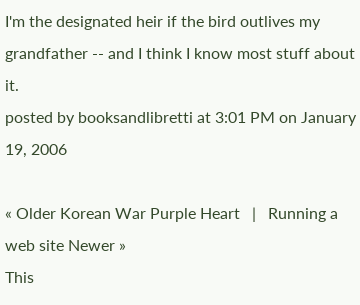I'm the designated heir if the bird outlives my grandfather -- and I think I know most stuff about it.
posted by booksandlibretti at 3:01 PM on January 19, 2006

« Older Korean War Purple Heart   |   Running a web site Newer »
This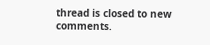thread is closed to new comments.